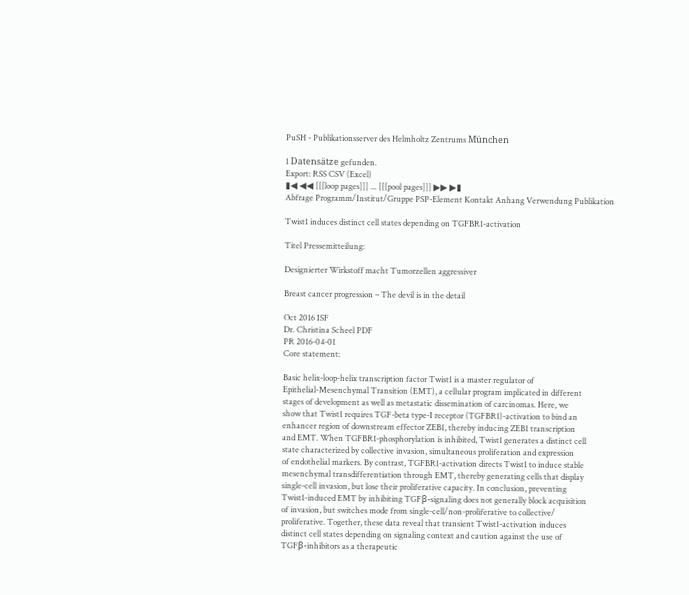PuSH - Publikationsserver des Helmholtz Zentrums München

1 Datensätze gefunden.
Export: RSS CSV (Excel)
▮◀ ◀◀ [[[loop pages]]] ... [[[pool pages]]] ▶▶ ▶▮
Abfrage Programm/Institut/Gruppe PSP-Element Kontakt Anhang Verwendung Publikation

Twist1 induces distinct cell states depending on TGFBR1-activation

Titel Pressemitteilung:

Designierter Wirkstoff macht Tumorzellen aggressiver

Breast cancer progression – The devil is in the detail

Oct 2016 ISF
Dr. Christina Scheel PDF
PR 2016-04-01
Core statement:

Basic helix-loop-helix transcription factor Twist1 is a master regulator of
Epithelial-Mesenchymal Transition (EMT), a cellular program implicated in different
stages of development as well as metastatic dissemination of carcinomas. Here, we
show that Twist1 requires TGF-beta type-I receptor (TGFBR1)-activation to bind an
enhancer region of downstream effector ZEB1, thereby inducing ZEB1 transcription
and EMT. When TGFBR1-phosphorylation is inhibited, Twist1 generates a distinct cell
state characterized by collective invasion, simultaneous proliferation and expression
of endothelial markers. By contrast, TGFBR1-activation directs Twist1 to induce stable
mesenchymal transdifferentiation through EMT, thereby generating cells that display
single-cell invasion, but lose their proliferative capacity. In conclusion, preventing
Twist1-induced EMT by inhibiting TGFβ-signaling does not generally block acquisition
of invasion, but switches mode from single-cell/non-proliferative to collective/
proliferative. Together, these data reveal that transient Twist1-activation induces
distinct cell states depending on signaling context and caution against the use of
TGFβ-inhibitors as a therapeutic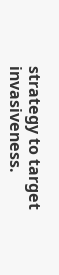strategy to target invasiveness.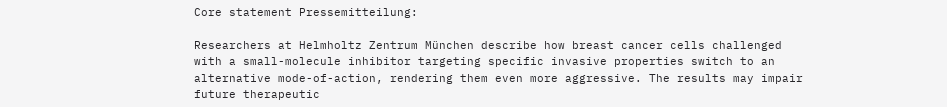Core statement Pressemitteilung:

Researchers at Helmholtz Zentrum München describe how breast cancer cells challenged with a small-molecule inhibitor targeting specific invasive properties switch to an alternative mode-of-action, rendering them even more aggressive. The results may impair future therapeutic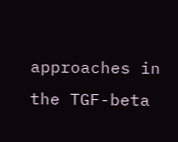approaches in the TGF-beta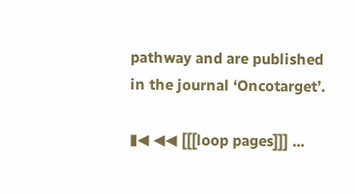pathway and are published in the journal ‘Oncotarget’.

▮◀ ◀◀ [[[loop pages]]] ...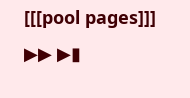[[[pool pages]]] ▶▶ ▶▮